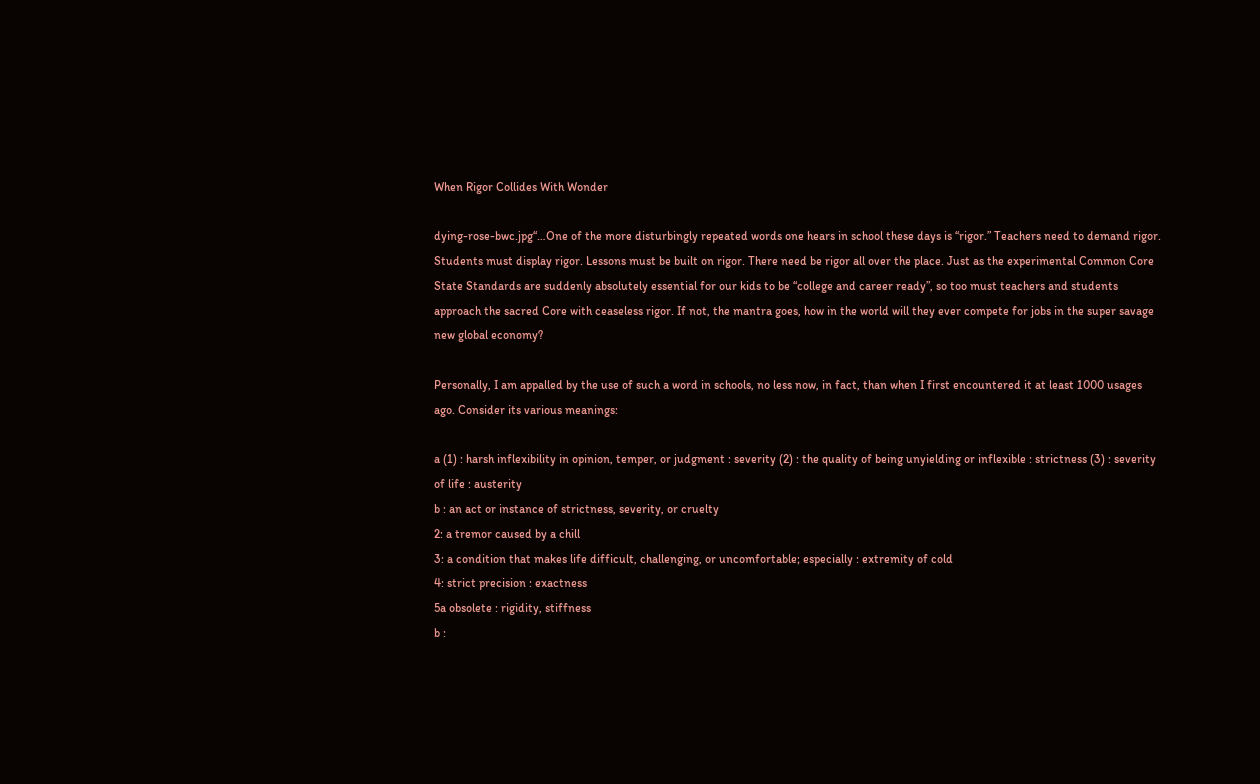When Rigor Collides With Wonder

dying-rose-bwc.jpg“…One of the more disturbingly repeated words one hears in school these days is “rigor.” Teachers need to demand rigor. Students must display rigor. Lessons must be built on rigor. There need be rigor all over the place. Just as the experimental Common Core State Standards are suddenly absolutely essential for our kids to be “college and career ready”, so too must teachers and students approach the sacred Core with ceaseless rigor. If not, the mantra goes, how in the world will they ever compete for jobs in the super savage new global economy?

Personally, I am appalled by the use of such a word in schools, no less now, in fact, than when I first encountered it at least 1000 usages ago. Consider its various meanings:

a (1) : harsh inflexibility in opinion, temper, or judgment : severity (2) : the quality of being unyielding or inflexible : strictness (3) : severity of life : austerity
b : an act or instance of strictness, severity, or cruelty
2: a tremor caused by a chill
3: a condition that makes life difficult, challenging, or uncomfortable; especially : extremity of cold
4: strict precision : exactness
5a obsolete : rigidity, stiffness
b :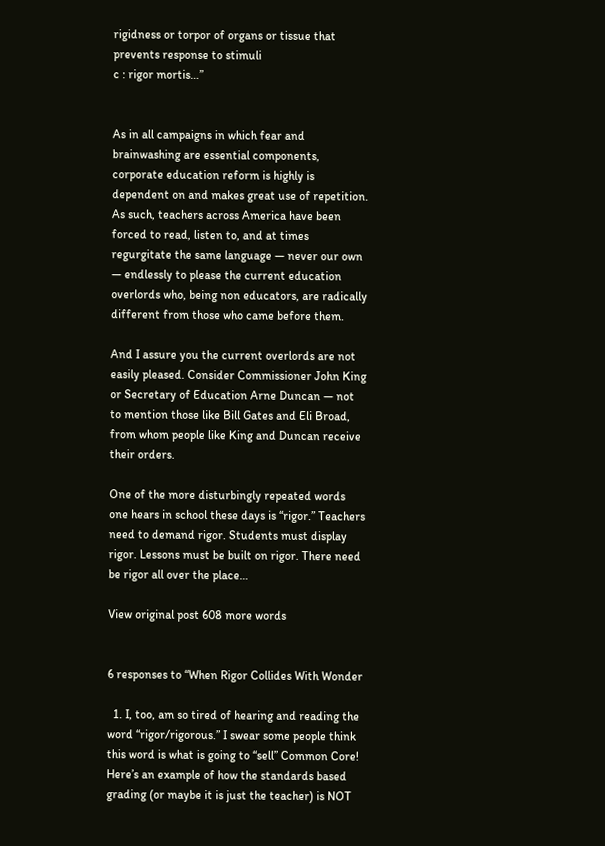rigidness or torpor of organs or tissue that prevents response to stimuli
c : rigor mortis…”


As in all campaigns in which fear and brainwashing are essential components, corporate education reform is highly is dependent on and makes great use of repetition. As such, teachers across America have been forced to read, listen to, and at times regurgitate the same language — never our own — endlessly to please the current education overlords who, being non educators, are radically different from those who came before them.

And I assure you the current overlords are not easily pleased. Consider Commissioner John King or Secretary of Education Arne Duncan — not to mention those like Bill Gates and Eli Broad, from whom people like King and Duncan receive their orders.

One of the more disturbingly repeated words one hears in school these days is “rigor.” Teachers need to demand rigor. Students must display rigor. Lessons must be built on rigor. There need be rigor all over the place…

View original post 608 more words


6 responses to “When Rigor Collides With Wonder

  1. I, too, am so tired of hearing and reading the word “rigor/rigorous.” I swear some people think this word is what is going to “sell” Common Core! Here’s an example of how the standards based grading (or maybe it is just the teacher) is NOT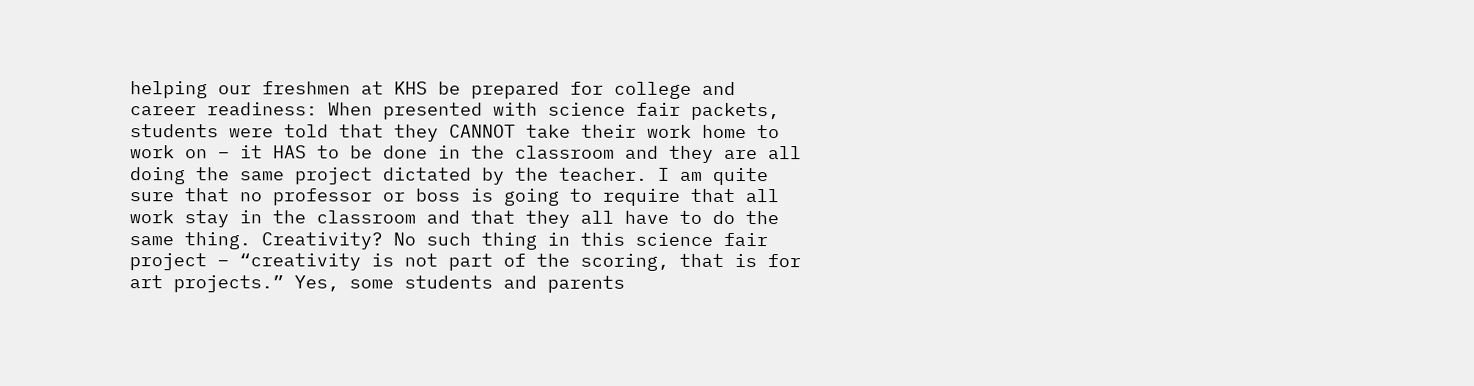helping our freshmen at KHS be prepared for college and career readiness: When presented with science fair packets, students were told that they CANNOT take their work home to work on – it HAS to be done in the classroom and they are all doing the same project dictated by the teacher. I am quite sure that no professor or boss is going to require that all work stay in the classroom and that they all have to do the same thing. Creativity? No such thing in this science fair project – “creativity is not part of the scoring, that is for art projects.” Yes, some students and parents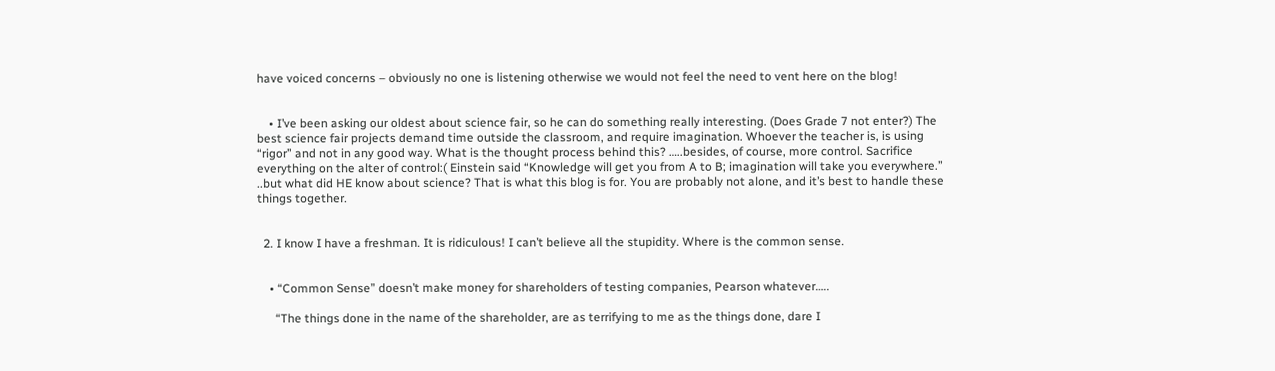have voiced concerns – obviously no one is listening otherwise we would not feel the need to vent here on the blog!


    • I’ve been asking our oldest about science fair, so he can do something really interesting. (Does Grade 7 not enter?) The best science fair projects demand time outside the classroom, and require imagination. Whoever the teacher is, is using “rigor” and not in any good way. What is the thought process behind this? …..besides, of course, more control. Sacrifice everything on the alter of control:( Einstein said “Knowledge will get you from A to B; imagination will take you everywhere.” ..but what did HE know about science? That is what this blog is for. You are probably not alone, and it’s best to handle these things together.


  2. I know I have a freshman. It is ridiculous! I can’t believe all the stupidity. Where is the common sense.


    • “Common Sense” doesn’t make money for shareholders of testing companies, Pearson whatever…..

      “The things done in the name of the shareholder, are as terrifying to me as the things done, dare I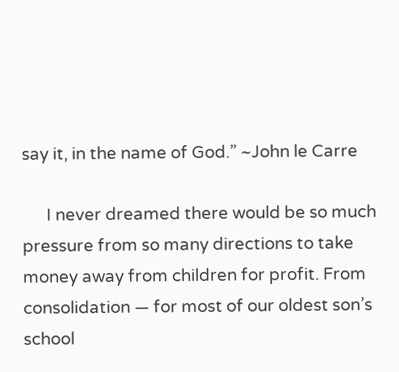say it, in the name of God.” ~John le Carre

      I never dreamed there would be so much pressure from so many directions to take money away from children for profit. From consolidation — for most of our oldest son’s school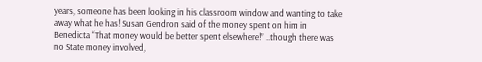years, someone has been looking in his classroom window and wanting to take away what he has! Susan Gendron said of the money spent on him in Benedicta “That money would be better spent elsewhere!” ..though there was no State money involved,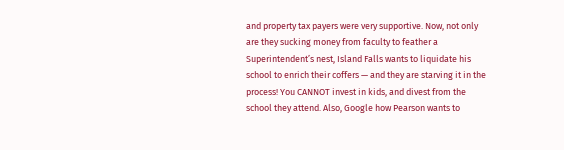and property tax payers were very supportive. Now, not only are they sucking money from faculty to feather a Superintendent’s nest, Island Falls wants to liquidate his school to enrich their coffers — and they are starving it in the process! You CANNOT invest in kids, and divest from the school they attend. Also, Google how Pearson wants to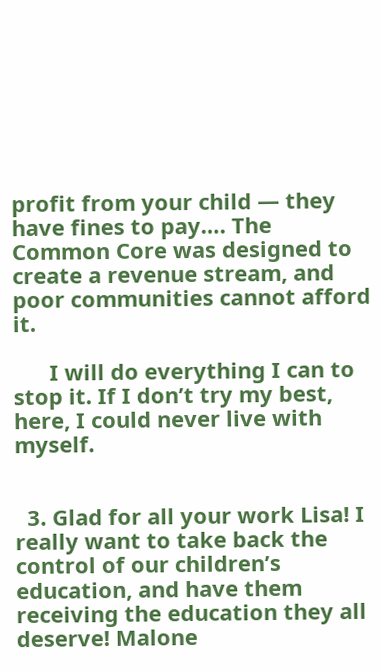profit from your child — they have fines to pay…. The Common Core was designed to create a revenue stream, and poor communities cannot afford it.

      I will do everything I can to stop it. If I don’t try my best, here, I could never live with myself.


  3. Glad for all your work Lisa! I really want to take back the control of our children’s education, and have them receiving the education they all deserve! Malone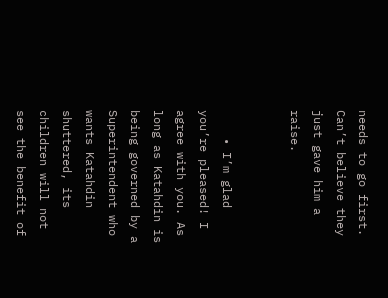needs to go first. Can’t believe they just gave him a raise.


    • I’m glad you’re pleased! I agree with you. As long as Katahdin is being governed by a Superintendent who wants Katahdin shuttered, its children will not see the benefit of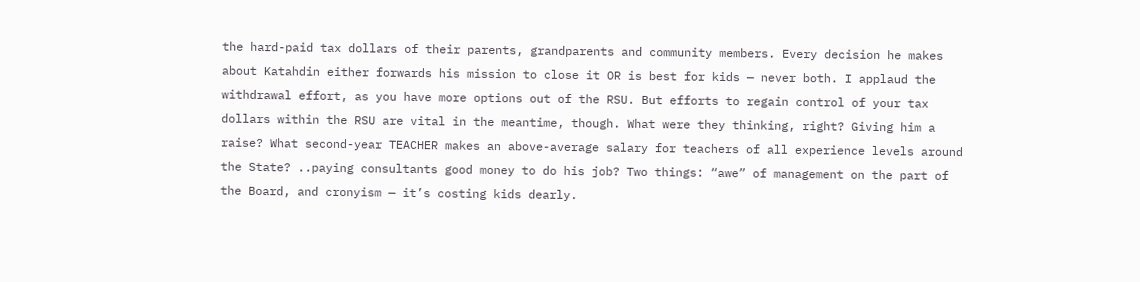the hard-paid tax dollars of their parents, grandparents and community members. Every decision he makes about Katahdin either forwards his mission to close it OR is best for kids — never both. I applaud the withdrawal effort, as you have more options out of the RSU. But efforts to regain control of your tax dollars within the RSU are vital in the meantime, though. What were they thinking, right? Giving him a raise? What second-year TEACHER makes an above-average salary for teachers of all experience levels around the State? ..paying consultants good money to do his job? Two things: “awe” of management on the part of the Board, and cronyism — it’s costing kids dearly.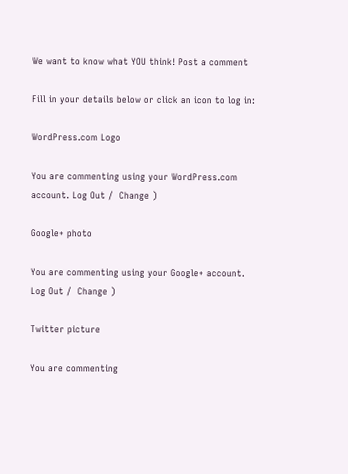We want to know what YOU think! Post a comment

Fill in your details below or click an icon to log in:

WordPress.com Logo

You are commenting using your WordPress.com account. Log Out /  Change )

Google+ photo

You are commenting using your Google+ account. Log Out /  Change )

Twitter picture

You are commenting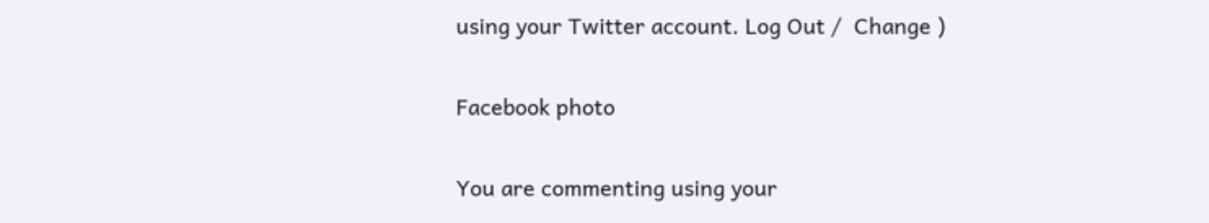using your Twitter account. Log Out /  Change )

Facebook photo

You are commenting using your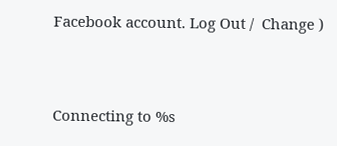Facebook account. Log Out /  Change )


Connecting to %s